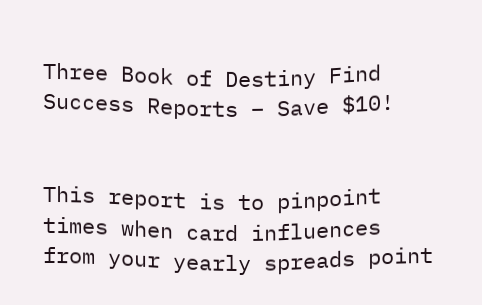Three Book of Destiny Find Success Reports – Save $10!


This report is to pinpoint times when card influences from your yearly spreads point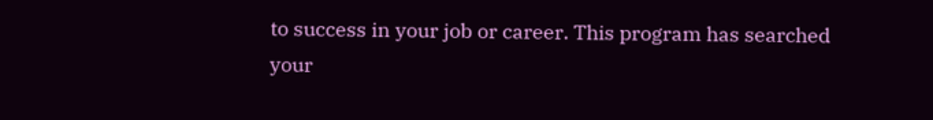to success in your job or career. This program has searched your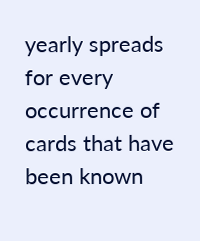yearly spreads for every occurrence of cards that have been known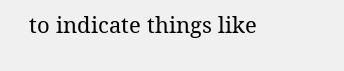to indicate things like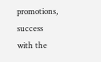promotions, success with the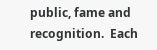public, fame and recognition.  Each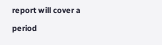report will cover a period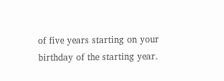of five years starting on your birthday of the starting year.